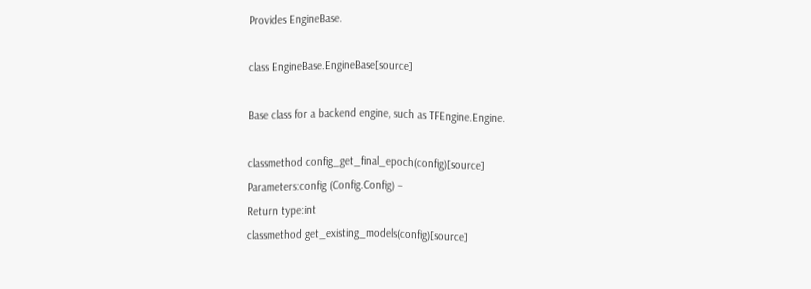Provides EngineBase.

class EngineBase.EngineBase[source]

Base class for a backend engine, such as TFEngine.Engine.

classmethod config_get_final_epoch(config)[source]
Parameters:config (Config.Config) –
Return type:int
classmethod get_existing_models(config)[source]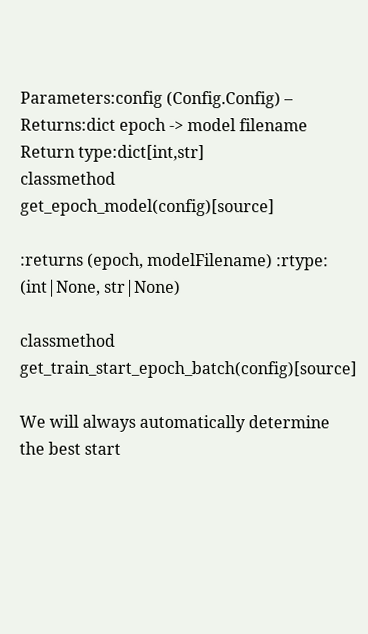Parameters:config (Config.Config) –
Returns:dict epoch -> model filename
Return type:dict[int,str]
classmethod get_epoch_model(config)[source]

:returns (epoch, modelFilename) :rtype: (int|None, str|None)

classmethod get_train_start_epoch_batch(config)[source]

We will always automatically determine the best start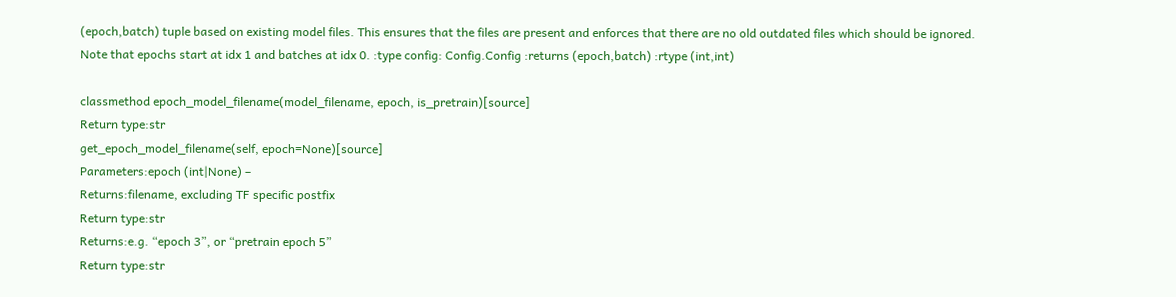(epoch,batch) tuple based on existing model files. This ensures that the files are present and enforces that there are no old outdated files which should be ignored. Note that epochs start at idx 1 and batches at idx 0. :type config: Config.Config :returns (epoch,batch) :rtype (int,int)

classmethod epoch_model_filename(model_filename, epoch, is_pretrain)[source]
Return type:str
get_epoch_model_filename(self, epoch=None)[source]
Parameters:epoch (int|None) –
Returns:filename, excluding TF specific postfix
Return type:str
Returns:e.g. “epoch 3”, or “pretrain epoch 5”
Return type:str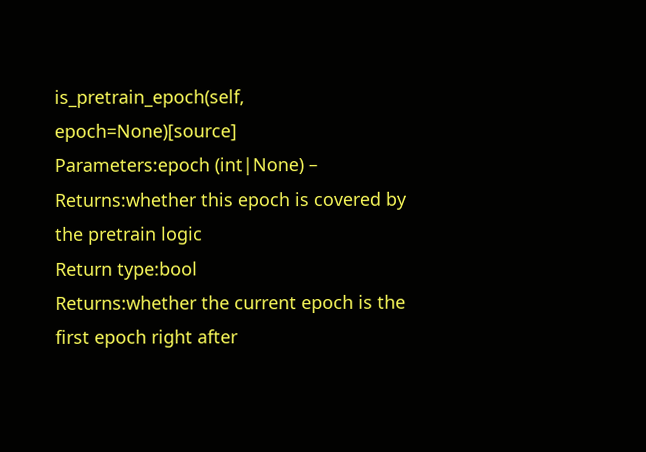is_pretrain_epoch(self, epoch=None)[source]
Parameters:epoch (int|None) –
Returns:whether this epoch is covered by the pretrain logic
Return type:bool
Returns:whether the current epoch is the first epoch right after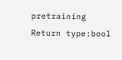pretraining
Return type:bool